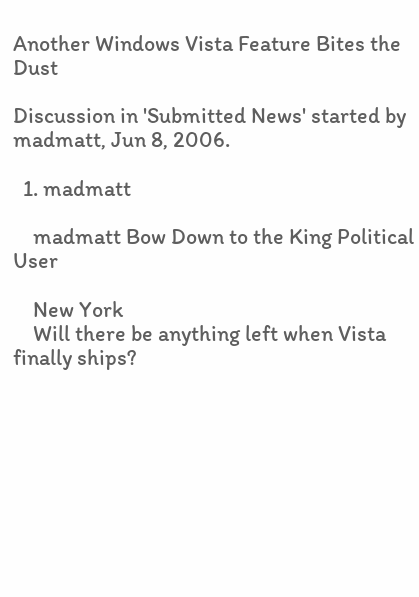Another Windows Vista Feature Bites the Dust

Discussion in 'Submitted News' started by madmatt, Jun 8, 2006.

  1. madmatt

    madmatt Bow Down to the King Political User

    New York
    Will there be anything left when Vista finally ships?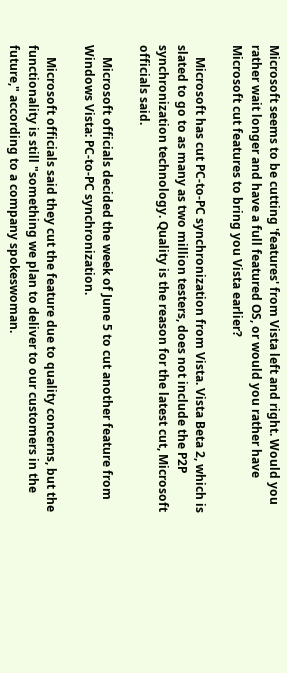Microsoft seems to be cutting 'features' from Vista left and right. Would you rather wait longer and have a full featured OS, or would you rather have Microsoft cut features to bring you Vista earlier?

    Microsoft has cut PC-to-PC synchronization from Vista. Vista Beta 2, which is slated to go to as many as two million testers, does not include the P2P synchronization technology. Quality is the reason for the latest cut, Microsoft officials said.

    Microsoft officials decided the week of June 5 to cut another feature from Windows Vista: PC-to-PC synchronization.

    Microsoft officials said they cut the feature due to quality concerns, but the functionality is still "something we plan to deliver to our customers in the future," according to a company spokeswoman.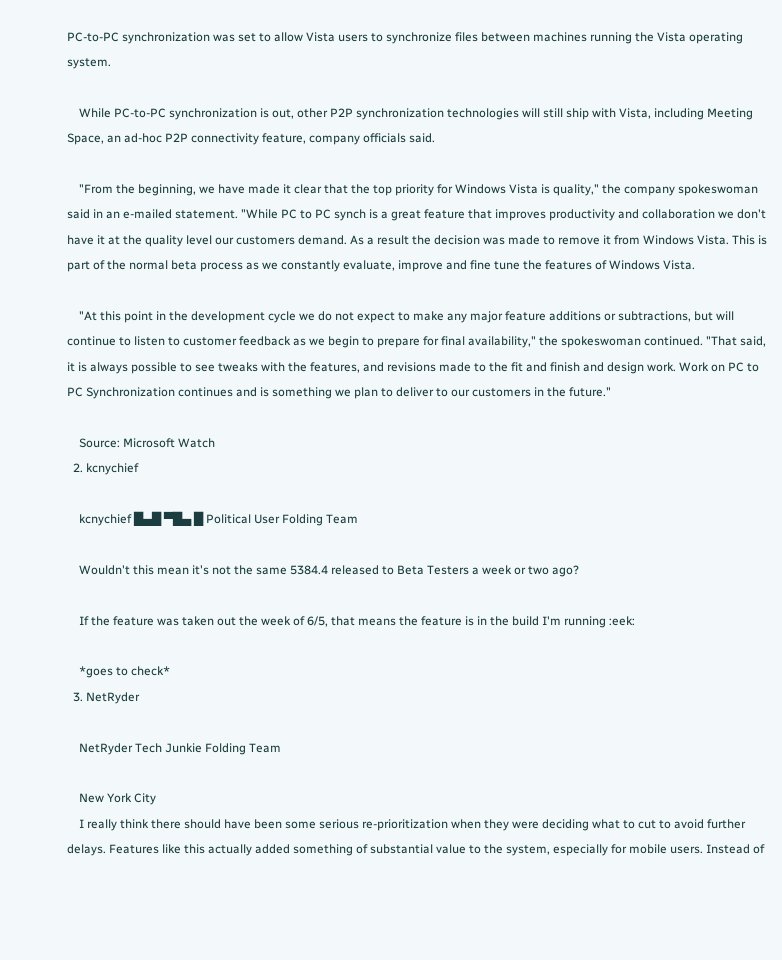PC-to-PC synchronization was set to allow Vista users to synchronize files between machines running the Vista operating system.

    While PC-to-PC synchronization is out, other P2P synchronization technologies will still ship with Vista, including Meeting Space, an ad-hoc P2P connectivity feature, company officials said.

    "From the beginning, we have made it clear that the top priority for Windows Vista is quality," the company spokeswoman said in an e-mailed statement. "While PC to PC synch is a great feature that improves productivity and collaboration we don't have it at the quality level our customers demand. As a result the decision was made to remove it from Windows Vista. This is part of the normal beta process as we constantly evaluate, improve and fine tune the features of Windows Vista.

    "At this point in the development cycle we do not expect to make any major feature additions or subtractions, but will continue to listen to customer feedback as we begin to prepare for final availability," the spokeswoman continued. "That said, it is always possible to see tweaks with the features, and revisions made to the fit and finish and design work. Work on PC to PC Synchronization continues and is something we plan to deliver to our customers in the future."

    Source: Microsoft Watch
  2. kcnychief

    kcnychief █▄█ ▀█▄ █ Political User Folding Team

    Wouldn't this mean it's not the same 5384.4 released to Beta Testers a week or two ago?

    If the feature was taken out the week of 6/5, that means the feature is in the build I'm running :eek:

    *goes to check*
  3. NetRyder

    NetRyder Tech Junkie Folding Team

    New York City
    I really think there should have been some serious re-prioritization when they were deciding what to cut to avoid further delays. Features like this actually added something of substantial value to the system, especially for mobile users. Instead of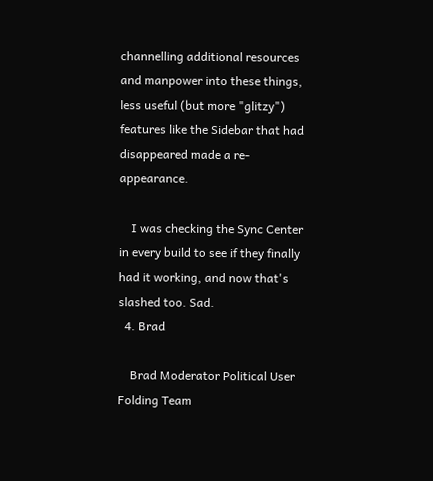channelling additional resources and manpower into these things, less useful (but more "glitzy") features like the Sidebar that had disappeared made a re-appearance.

    I was checking the Sync Center in every build to see if they finally had it working, and now that's slashed too. Sad.
  4. Brad

    Brad Moderator Political User Folding Team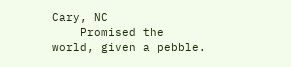Cary, NC
    Promised the world, given a pebble.